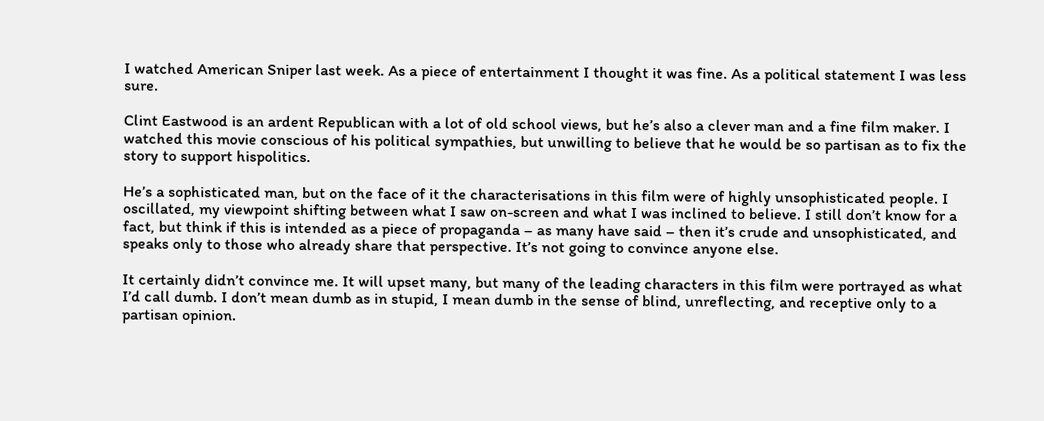I watched American Sniper last week. As a piece of entertainment I thought it was fine. As a political statement I was less sure.

Clint Eastwood is an ardent Republican with a lot of old school views, but he’s also a clever man and a fine film maker. I watched this movie conscious of his political sympathies, but unwilling to believe that he would be so partisan as to fix the story to support hispolitics.

He’s a sophisticated man, but on the face of it the characterisations in this film were of highly unsophisticated people. I oscillated, my viewpoint shifting between what I saw on-screen and what I was inclined to believe. I still don’t know for a fact, but think if this is intended as a piece of propaganda – as many have said – then it’s crude and unsophisticated, and speaks only to those who already share that perspective. It’s not going to convince anyone else.

It certainly didn’t convince me. It will upset many, but many of the leading characters in this film were portrayed as what I’d call dumb. I don’t mean dumb as in stupid, I mean dumb in the sense of blind, unreflecting, and receptive only to a partisan opinion.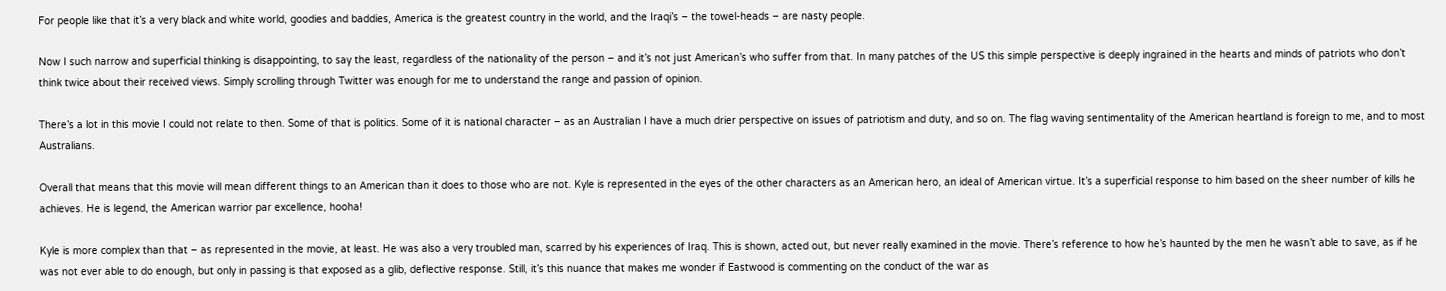For people like that it’s a very black and white world, goodies and baddies, America is the greatest country in the world, and the Iraqi’s – the towel-heads – are nasty people.

Now I such narrow and superficial thinking is disappointing, to say the least, regardless of the nationality of the person – and it’s not just American’s who suffer from that. In many patches of the US this simple perspective is deeply ingrained in the hearts and minds of patriots who don’t think twice about their received views. Simply scrolling through Twitter was enough for me to understand the range and passion of opinion.

There’s a lot in this movie I could not relate to then. Some of that is politics. Some of it is national character – as an Australian I have a much drier perspective on issues of patriotism and duty, and so on. The flag waving sentimentality of the American heartland is foreign to me, and to most Australians.

Overall that means that this movie will mean different things to an American than it does to those who are not. Kyle is represented in the eyes of the other characters as an American hero, an ideal of American virtue. It’s a superficial response to him based on the sheer number of kills he achieves. He is legend, the American warrior par excellence, hooha!

Kyle is more complex than that – as represented in the movie, at least. He was also a very troubled man, scarred by his experiences of Iraq. This is shown, acted out, but never really examined in the movie. There’s reference to how he’s haunted by the men he wasn’t able to save, as if he was not ever able to do enough, but only in passing is that exposed as a glib, deflective response. Still, it’s this nuance that makes me wonder if Eastwood is commenting on the conduct of the war as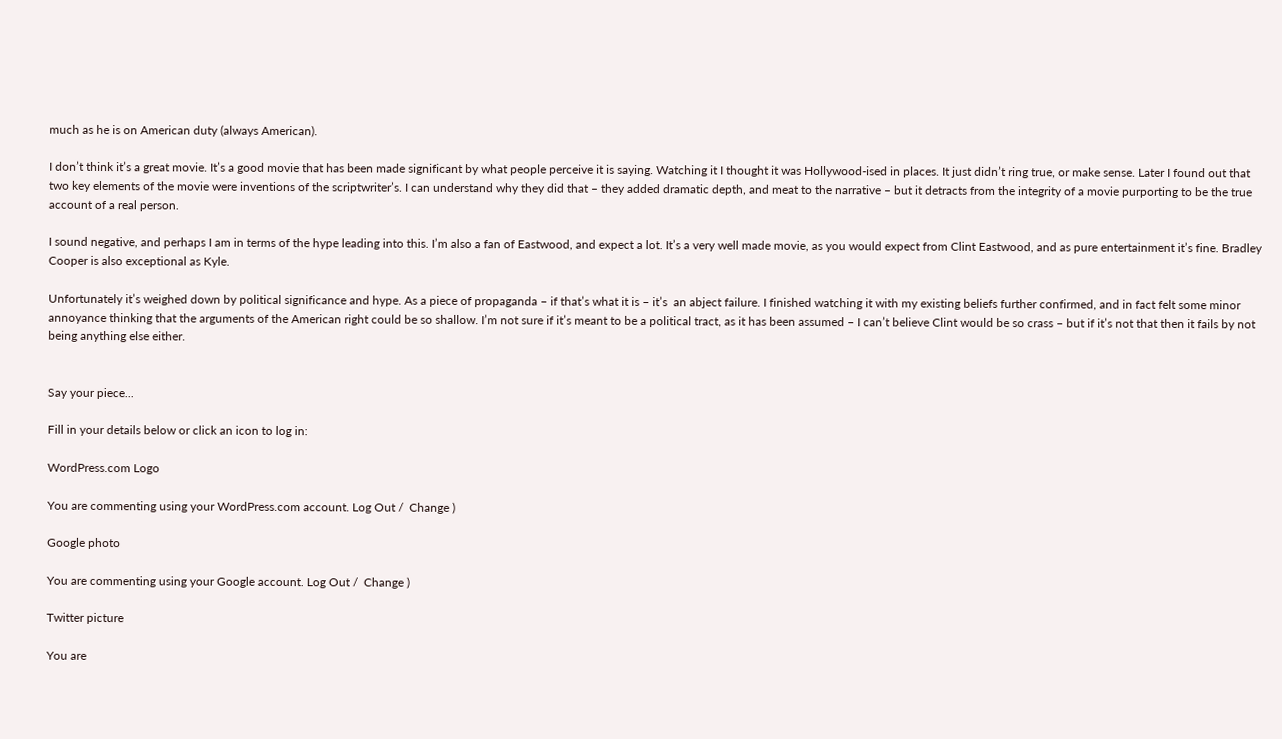much as he is on American duty (always American).

I don’t think it’s a great movie. It’s a good movie that has been made significant by what people perceive it is saying. Watching it I thought it was Hollywood-ised in places. It just didn’t ring true, or make sense. Later I found out that two key elements of the movie were inventions of the scriptwriter’s. I can understand why they did that – they added dramatic depth, and meat to the narrative – but it detracts from the integrity of a movie purporting to be the true account of a real person.

I sound negative, and perhaps I am in terms of the hype leading into this. I’m also a fan of Eastwood, and expect a lot. It’s a very well made movie, as you would expect from Clint Eastwood, and as pure entertainment it’s fine. Bradley Cooper is also exceptional as Kyle.

Unfortunately it’s weighed down by political significance and hype. As a piece of propaganda – if that’s what it is – it’s  an abject failure. I finished watching it with my existing beliefs further confirmed, and in fact felt some minor annoyance thinking that the arguments of the American right could be so shallow. I’m not sure if it’s meant to be a political tract, as it has been assumed – I can’t believe Clint would be so crass – but if it’s not that then it fails by not being anything else either.


Say your piece...

Fill in your details below or click an icon to log in:

WordPress.com Logo

You are commenting using your WordPress.com account. Log Out /  Change )

Google photo

You are commenting using your Google account. Log Out /  Change )

Twitter picture

You are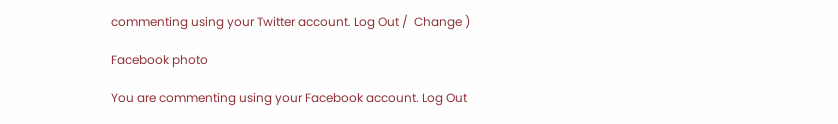commenting using your Twitter account. Log Out /  Change )

Facebook photo

You are commenting using your Facebook account. Log Out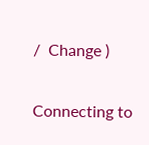/  Change )

Connecting to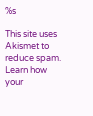%s

This site uses Akismet to reduce spam. Learn how your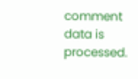comment data is processed.